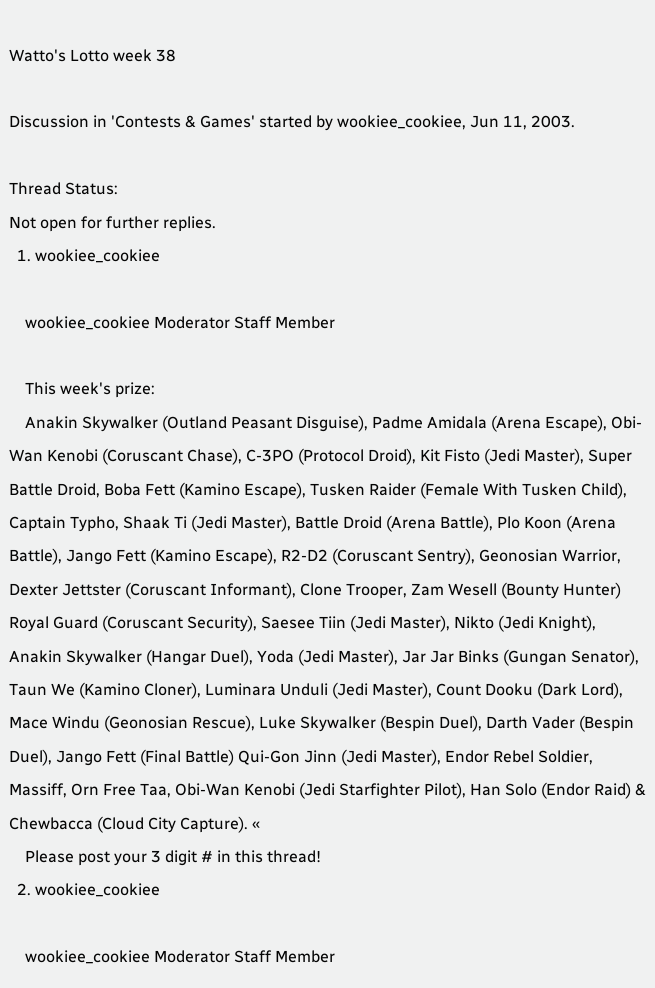Watto's Lotto week 38

Discussion in 'Contests & Games' started by wookiee_cookiee, Jun 11, 2003.

Thread Status:
Not open for further replies.
  1. wookiee_cookiee

    wookiee_cookiee Moderator Staff Member

    This week's prize:
    Anakin Skywalker (Outland Peasant Disguise), Padme Amidala (Arena Escape), Obi-Wan Kenobi (Coruscant Chase), C-3PO (Protocol Droid), Kit Fisto (Jedi Master), Super Battle Droid, Boba Fett (Kamino Escape), Tusken Raider (Female With Tusken Child), Captain Typho, Shaak Ti (Jedi Master), Battle Droid (Arena Battle), Plo Koon (Arena Battle), Jango Fett (Kamino Escape), R2-D2 (Coruscant Sentry), Geonosian Warrior, Dexter Jettster (Coruscant Informant), Clone Trooper, Zam Wesell (Bounty Hunter) Royal Guard (Coruscant Security), Saesee Tiin (Jedi Master), Nikto (Jedi Knight), Anakin Skywalker (Hangar Duel), Yoda (Jedi Master), Jar Jar Binks (Gungan Senator), Taun We (Kamino Cloner), Luminara Unduli (Jedi Master), Count Dooku (Dark Lord), Mace Windu (Geonosian Rescue), Luke Skywalker (Bespin Duel), Darth Vader (Bespin Duel), Jango Fett (Final Battle) Qui-Gon Jinn (Jedi Master), Endor Rebel Soldier, Massiff, Orn Free Taa, Obi-Wan Kenobi (Jedi Starfighter Pilot), Han Solo (Endor Raid) & Chewbacca (Cloud City Capture). «
    Please post your 3 digit # in this thread!
  2. wookiee_cookiee

    wookiee_cookiee Moderator Staff Member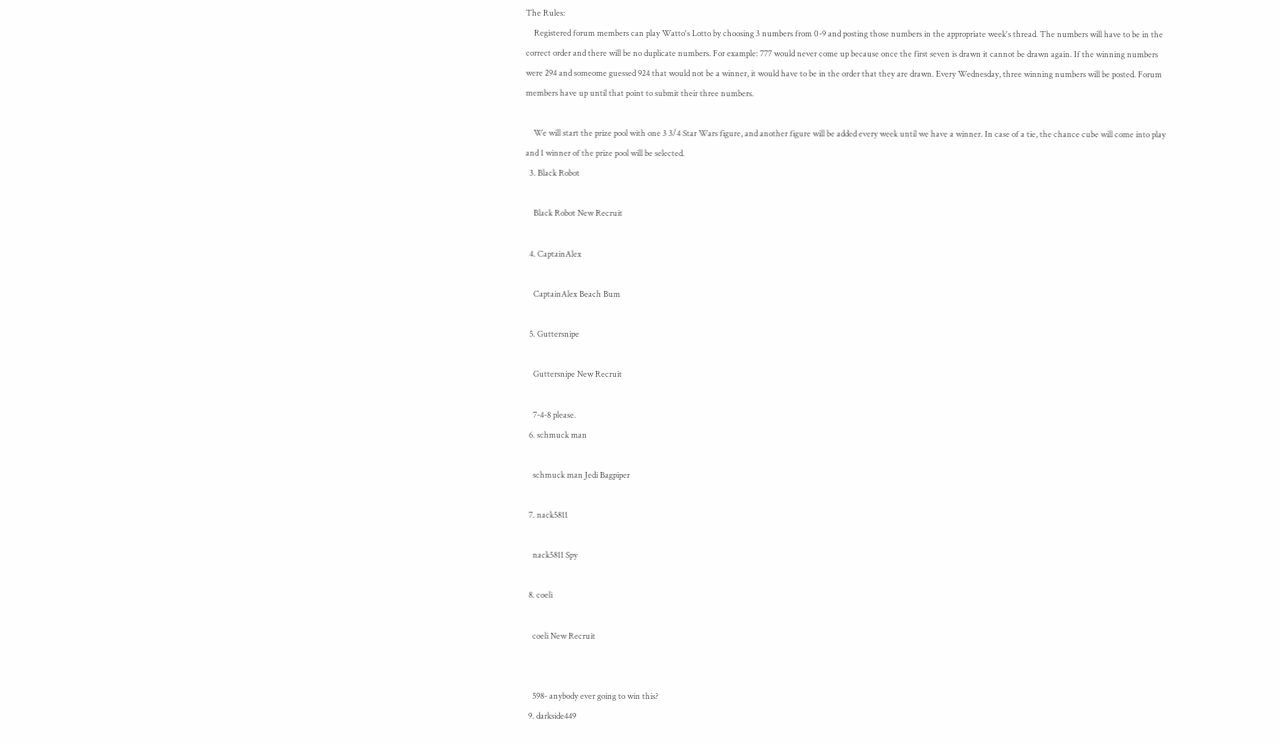The Rules:
    Registered forum members can play Watto's Lotto by choosing 3 numbers from 0-9 and posting those numbers in the appropriate week's thread. The numbers will have to be in the correct order and there will be no duplicate numbers. For example: 777 would never come up because once the first seven is drawn it cannot be drawn again. If the winning numbers were 294 and someome guessed 924 that would not be a winner, it would have to be in the order that they are drawn. Every Wednesday, three winning numbers will be posted. Forum members have up until that point to submit their three numbers.

    We will start the prize pool with one 3 3/4 Star Wars figure, and another figure will be added every week until we have a winner. In case of a tie, the chance cube will come into play and 1 winner of the prize pool will be selected.
  3. Black Robot

    Black Robot New Recruit

  4. CaptainAlex

    CaptainAlex Beach Bum

  5. Guttersnipe

    Guttersnipe New Recruit

    7-4-8 please.
  6. schmuck man

    schmuck man Jedi Bagpiper

  7. nack5811

    nack5811 Spy

  8. coeli

    coeli New Recruit


    598- anybody ever going to win this?
  9. darkside449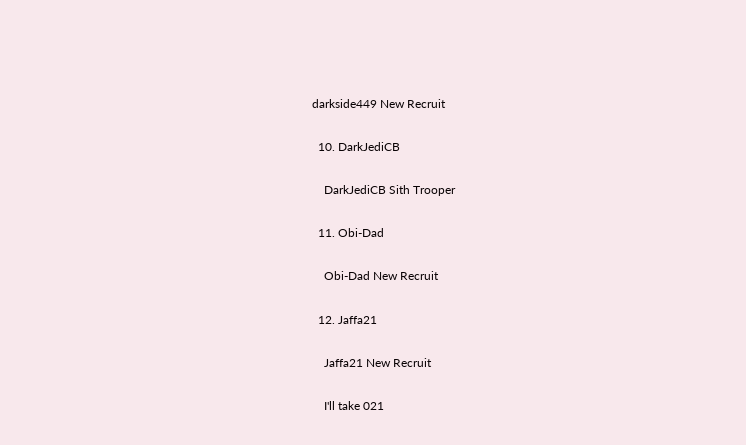darkside449 New Recruit

  10. DarkJediCB

    DarkJediCB Sith Trooper

  11. Obi-Dad

    Obi-Dad New Recruit

  12. Jaffa21

    Jaffa21 New Recruit

    I'll take 021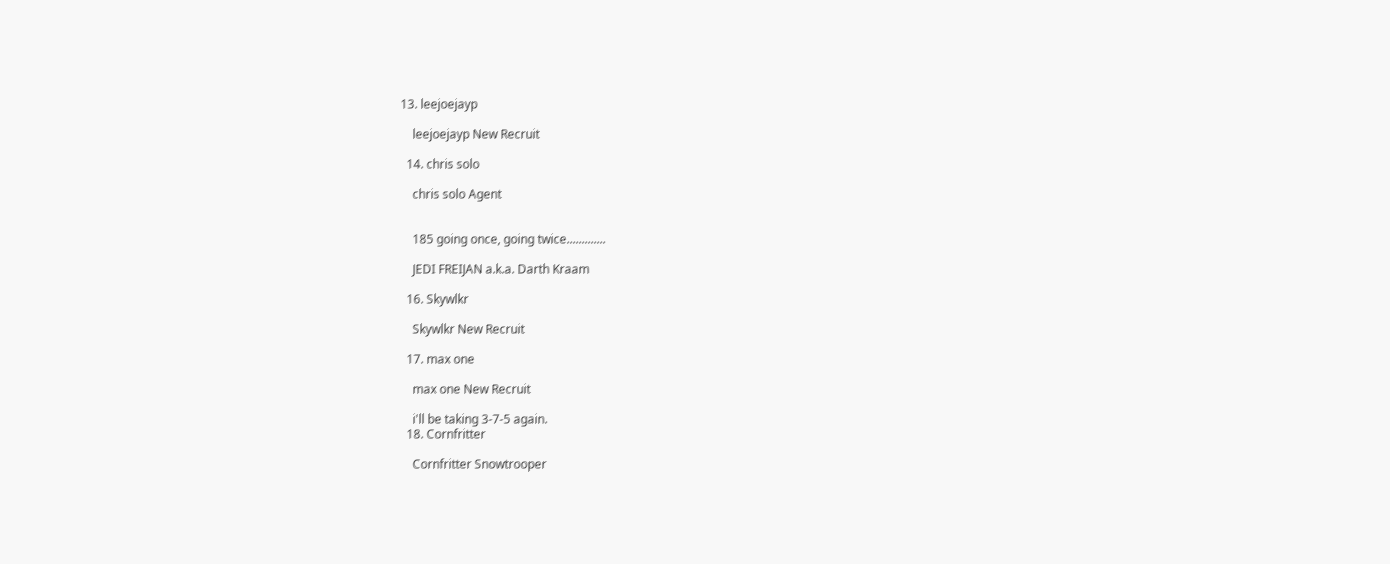13. leejoejayp

    leejoejayp New Recruit

  14. chris solo

    chris solo Agent


    185 going once, going twice.............

    JEDI FREIJAN a.k.a. Darth Kraam

  16. Skywlkr

    Skywlkr New Recruit

  17. max one

    max one New Recruit

    i'll be taking 3-7-5 again.
  18. Cornfritter

    Cornfritter Snowtrooper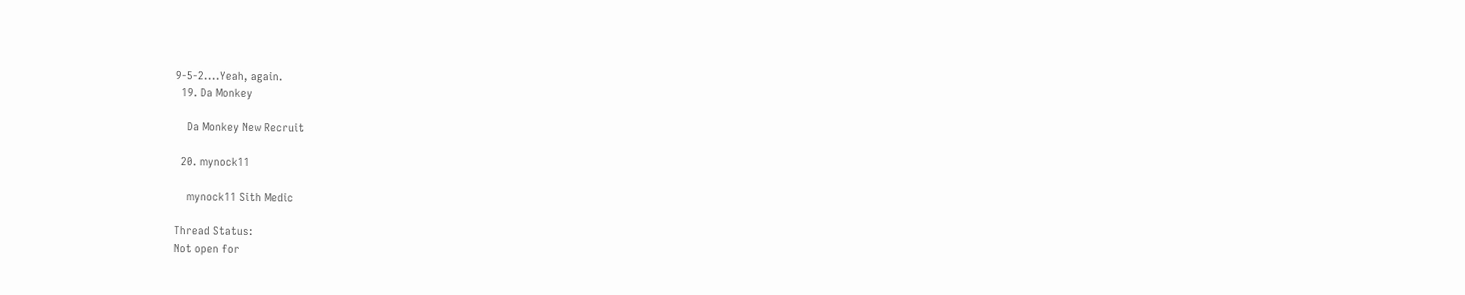9-5-2....Yeah, again.
  19. Da Monkey

    Da Monkey New Recruit

  20. mynock11

    mynock11 Sith Medic

Thread Status:
Not open for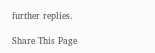further replies.

Share This Page